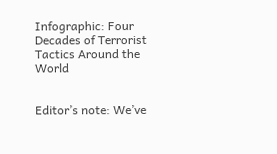Infographic: Four Decades of Terrorist Tactics Around the World


Editor’s note: We’ve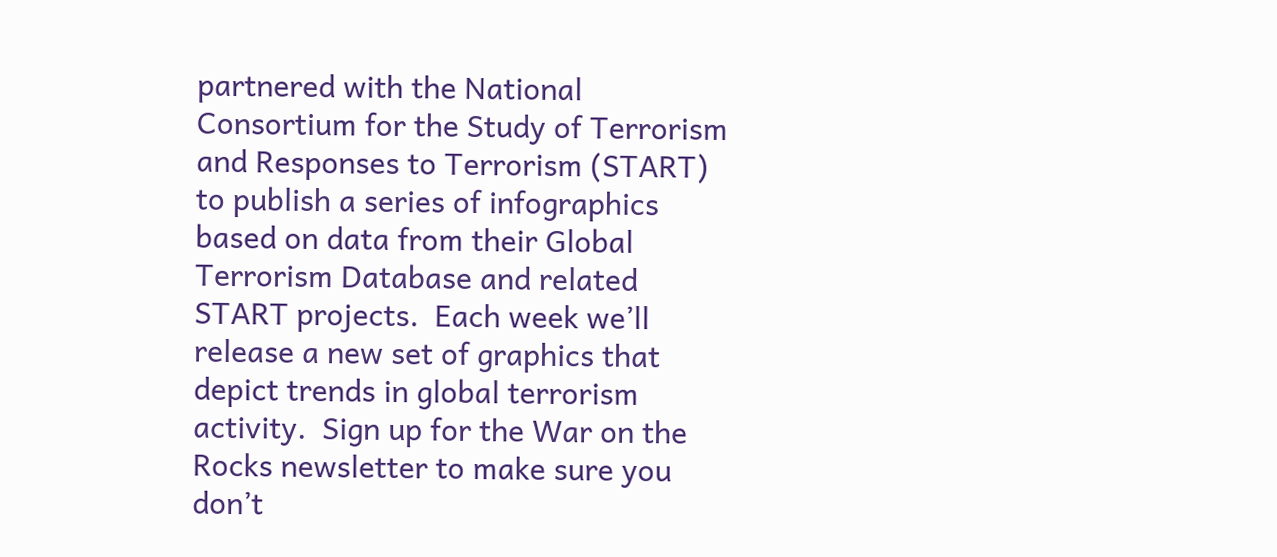partnered with the National Consortium for the Study of Terrorism and Responses to Terrorism (START) to publish a series of infographics based on data from their Global Terrorism Database and related START projects.  Each week we’ll release a new set of graphics that depict trends in global terrorism activity.  Sign up for the War on the Rocks newsletter to make sure you don’t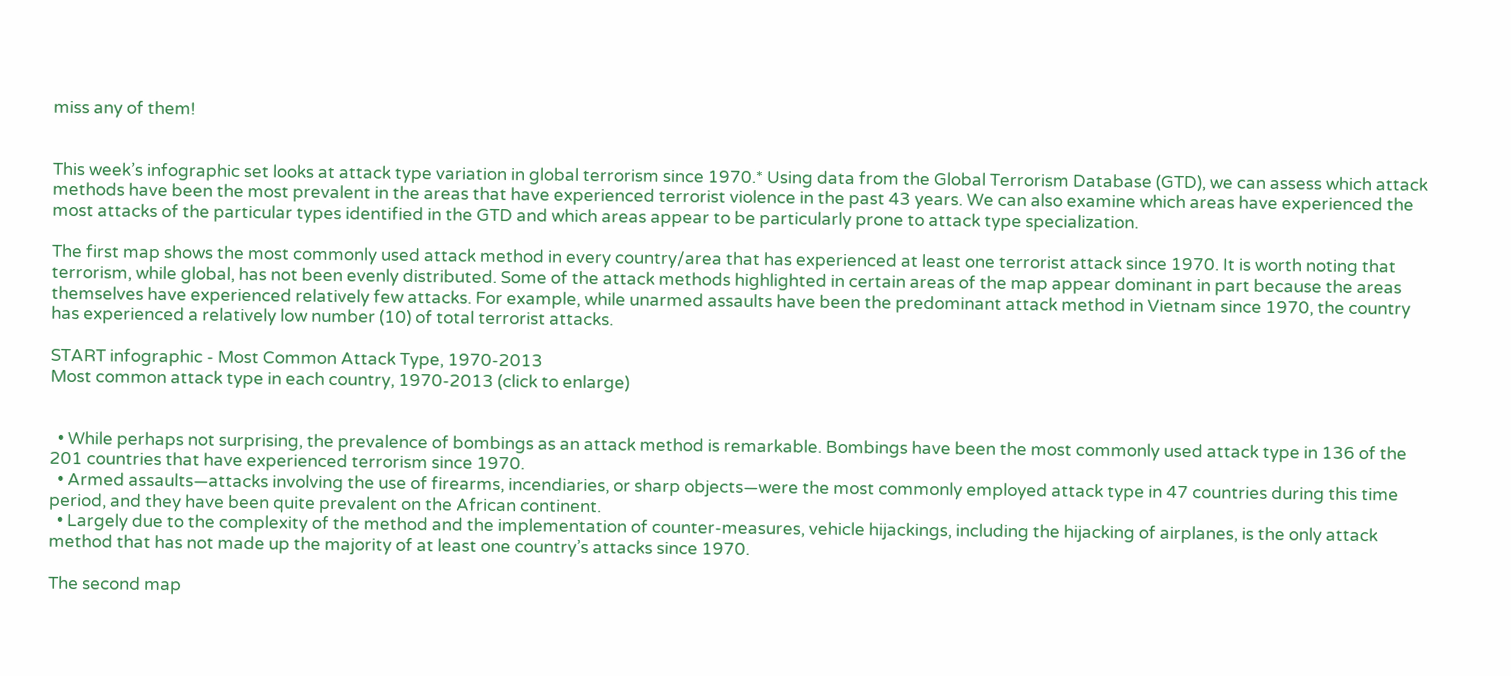miss any of them!


This week’s infographic set looks at attack type variation in global terrorism since 1970.* Using data from the Global Terrorism Database (GTD), we can assess which attack methods have been the most prevalent in the areas that have experienced terrorist violence in the past 43 years. We can also examine which areas have experienced the most attacks of the particular types identified in the GTD and which areas appear to be particularly prone to attack type specialization.

The first map shows the most commonly used attack method in every country/area that has experienced at least one terrorist attack since 1970. It is worth noting that terrorism, while global, has not been evenly distributed. Some of the attack methods highlighted in certain areas of the map appear dominant in part because the areas themselves have experienced relatively few attacks. For example, while unarmed assaults have been the predominant attack method in Vietnam since 1970, the country has experienced a relatively low number (10) of total terrorist attacks.

START infographic - Most Common Attack Type, 1970-2013
Most common attack type in each country, 1970-2013 (click to enlarge)


  • While perhaps not surprising, the prevalence of bombings as an attack method is remarkable. Bombings have been the most commonly used attack type in 136 of the 201 countries that have experienced terrorism since 1970.
  • Armed assaults—attacks involving the use of firearms, incendiaries, or sharp objects—were the most commonly employed attack type in 47 countries during this time period, and they have been quite prevalent on the African continent.
  • Largely due to the complexity of the method and the implementation of counter-measures, vehicle hijackings, including the hijacking of airplanes, is the only attack method that has not made up the majority of at least one country’s attacks since 1970.

The second map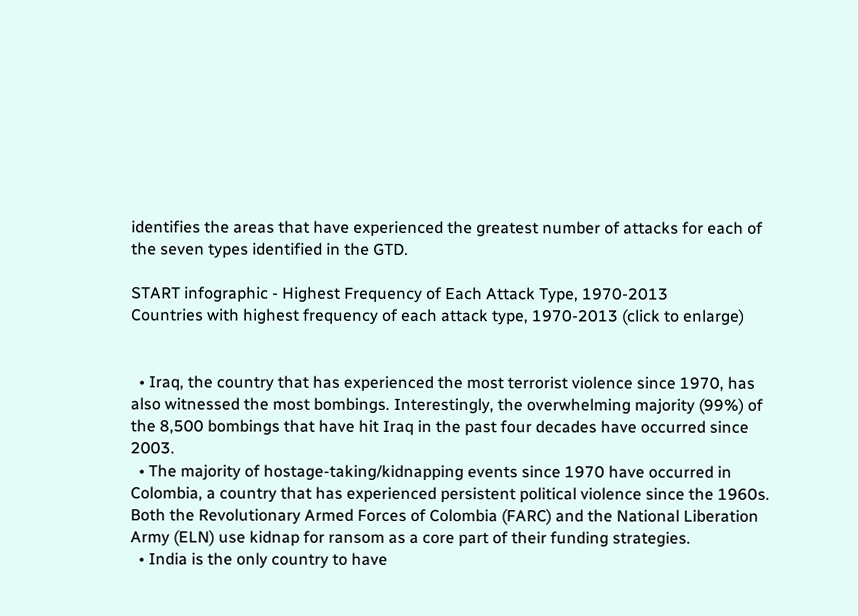identifies the areas that have experienced the greatest number of attacks for each of the seven types identified in the GTD.

START infographic - Highest Frequency of Each Attack Type, 1970-2013
Countries with highest frequency of each attack type, 1970-2013 (click to enlarge)


  • Iraq, the country that has experienced the most terrorist violence since 1970, has also witnessed the most bombings. Interestingly, the overwhelming majority (99%) of the 8,500 bombings that have hit Iraq in the past four decades have occurred since 2003.
  • The majority of hostage-taking/kidnapping events since 1970 have occurred in Colombia, a country that has experienced persistent political violence since the 1960s. Both the Revolutionary Armed Forces of Colombia (FARC) and the National Liberation Army (ELN) use kidnap for ransom as a core part of their funding strategies.
  • India is the only country to have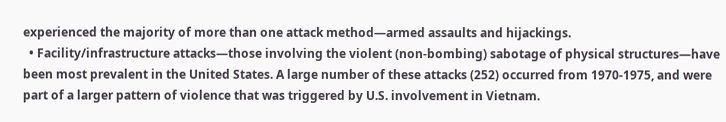experienced the majority of more than one attack method—armed assaults and hijackings.
  • Facility/infrastructure attacks—those involving the violent (non-bombing) sabotage of physical structures—have been most prevalent in the United States. A large number of these attacks (252) occurred from 1970-1975, and were part of a larger pattern of violence that was triggered by U.S. involvement in Vietnam.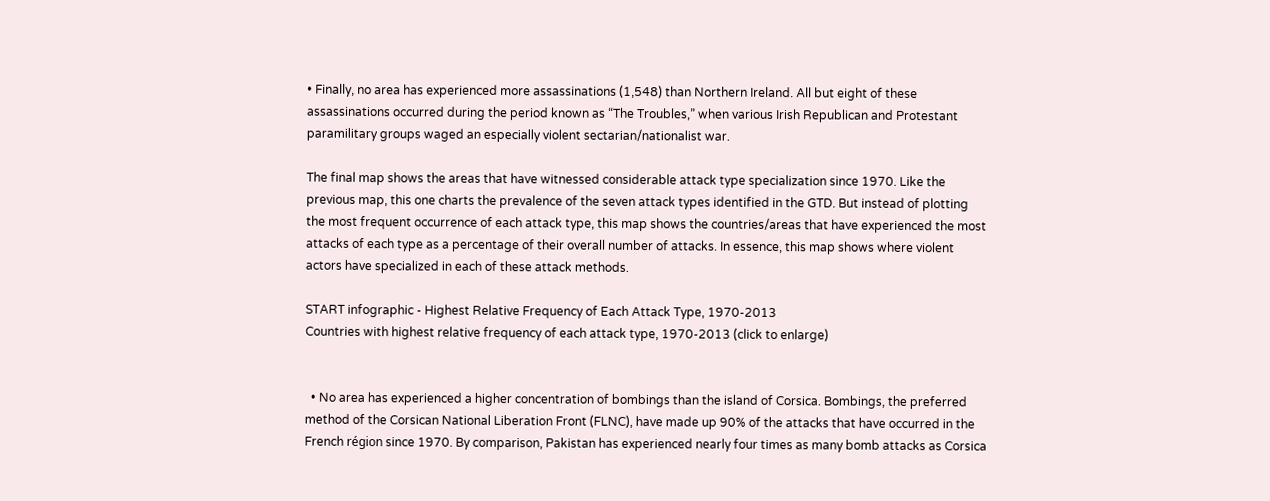• Finally, no area has experienced more assassinations (1,548) than Northern Ireland. All but eight of these assassinations occurred during the period known as “The Troubles,” when various Irish Republican and Protestant paramilitary groups waged an especially violent sectarian/nationalist war.

The final map shows the areas that have witnessed considerable attack type specialization since 1970. Like the previous map, this one charts the prevalence of the seven attack types identified in the GTD. But instead of plotting the most frequent occurrence of each attack type, this map shows the countries/areas that have experienced the most attacks of each type as a percentage of their overall number of attacks. In essence, this map shows where violent actors have specialized in each of these attack methods.

START infographic - Highest Relative Frequency of Each Attack Type, 1970-2013
Countries with highest relative frequency of each attack type, 1970-2013 (click to enlarge)


  • No area has experienced a higher concentration of bombings than the island of Corsica. Bombings, the preferred method of the Corsican National Liberation Front (FLNC), have made up 90% of the attacks that have occurred in the French région since 1970. By comparison, Pakistan has experienced nearly four times as many bomb attacks as Corsica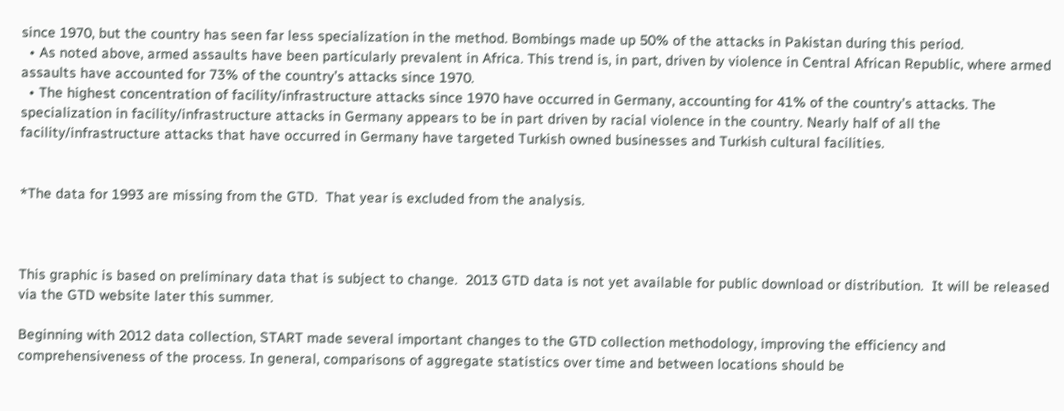since 1970, but the country has seen far less specialization in the method. Bombings made up 50% of the attacks in Pakistan during this period.
  • As noted above, armed assaults have been particularly prevalent in Africa. This trend is, in part, driven by violence in Central African Republic, where armed assaults have accounted for 73% of the country’s attacks since 1970.
  • The highest concentration of facility/infrastructure attacks since 1970 have occurred in Germany, accounting for 41% of the country’s attacks. The specialization in facility/infrastructure attacks in Germany appears to be in part driven by racial violence in the country. Nearly half of all the facility/infrastructure attacks that have occurred in Germany have targeted Turkish owned businesses and Turkish cultural facilities.


*The data for 1993 are missing from the GTD.  That year is excluded from the analysis.



This graphic is based on preliminary data that is subject to change.  2013 GTD data is not yet available for public download or distribution.  It will be released via the GTD website later this summer.

Beginning with 2012 data collection, START made several important changes to the GTD collection methodology, improving the efficiency and comprehensiveness of the process. In general, comparisons of aggregate statistics over time and between locations should be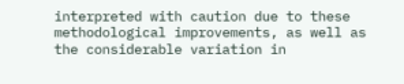interpreted with caution due to these methodological improvements, as well as the considerable variation in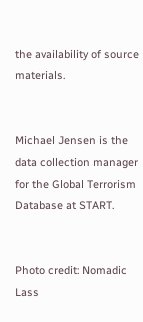the availability of source materials.


Michael Jensen is the data collection manager for the Global Terrorism Database at START.


Photo credit: Nomadic Lass